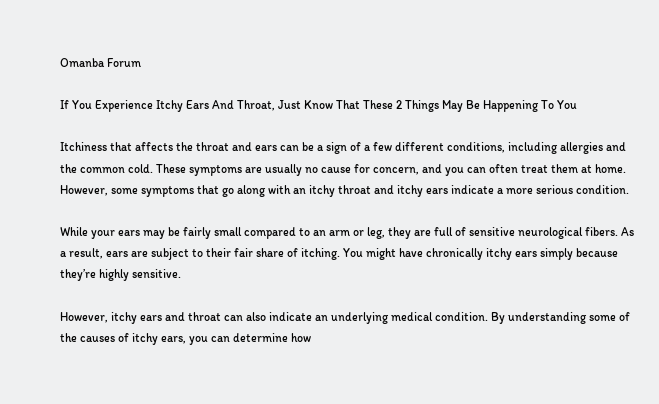Omanba Forum

If You Experience Itchy Ears And Throat, Just Know That These 2 Things May Be Happening To You

Itchiness that affects the throat and ears can be a sign of a few different conditions, including allergies and the common cold. These symptoms are usually no cause for concern, and you can often treat them at home. However, some symptoms that go along with an itchy throat and itchy ears indicate a more serious condition.

While your ears may be fairly small compared to an arm or leg, they are full of sensitive neurological fibers. As a result, ears are subject to their fair share of itching. You might have chronically itchy ears simply because they’re highly sensitive.

However, itchy ears and throat can also indicate an underlying medical condition. By understanding some of the causes of itchy ears, you can determine how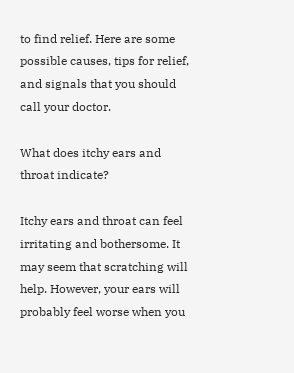to find relief. Here are some possible causes, tips for relief, and signals that you should call your doctor.

What does itchy ears and throat indicate?

Itchy ears and throat can feel irritating and bothersome. It may seem that scratching will help. However, your ears will probably feel worse when you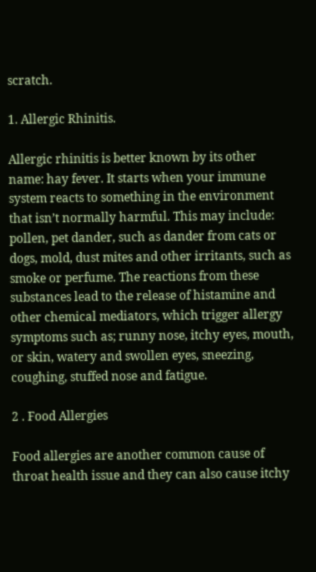scratch.

1. Allergic Rhinitis.

Allergic rhinitis is better known by its other name: hay fever. It starts when your immune system reacts to something in the environment that isn’t normally harmful. This may include: pollen, pet dander, such as dander from cats or dogs, mold, dust mites and other irritants, such as smoke or perfume. The reactions from these substances lead to the release of histamine and other chemical mediators, which trigger allergy symptoms such as; runny nose, itchy eyes, mouth, or skin, watery and swollen eyes, sneezing, coughing, stuffed nose and fatigue.

2 . Food Allergies

Food allergies are another common cause of throat health issue and they can also cause itchy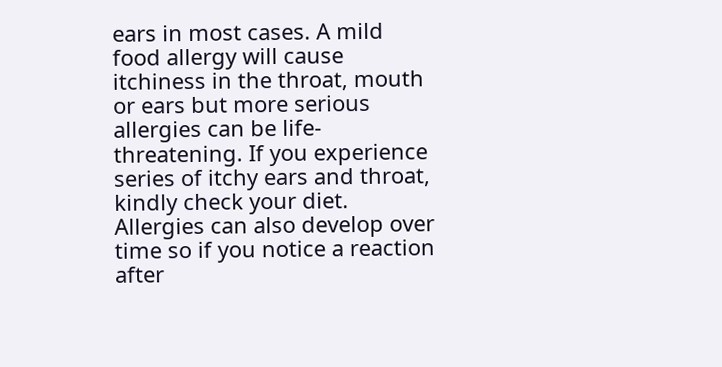ears in most cases. A mild food allergy will cause itchiness in the throat, mouth or ears but more serious allergies can be life-threatening. If you experience series of itchy ears and throat, kindly check your diet. Allergies can also develop over time so if you notice a reaction after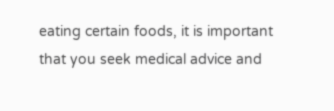eating certain foods, it is important that you seek medical advice and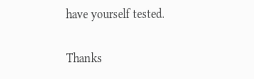have yourself tested.

Thanks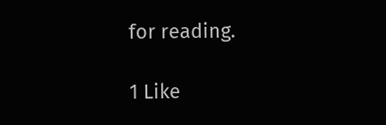for reading.

1 Like